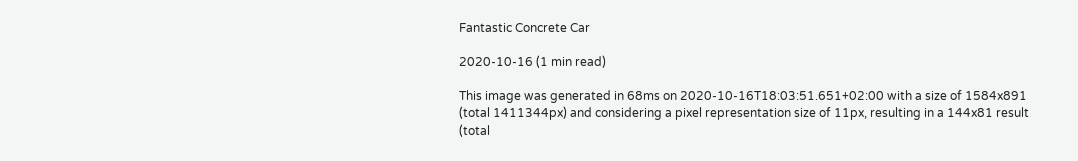Fantastic Concrete Car

2020-10-16 (1 min read)

This image was generated in 68ms on 2020-10-16T18:03:51.651+02:00 with a size of 1584x891 (total 1411344px) and considering a pixel representation size of 11px, resulting in a 144x81 result (total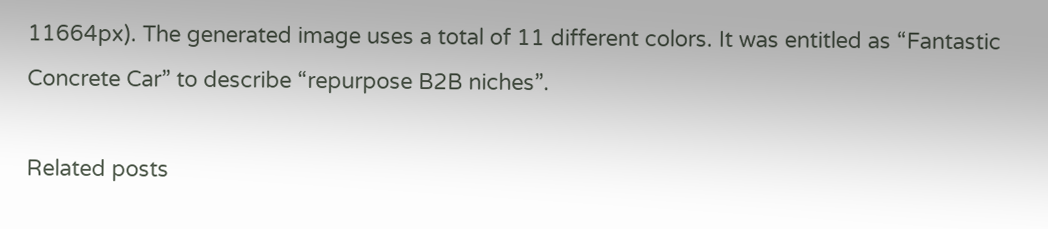11664px). The generated image uses a total of 11 different colors. It was entitled as “Fantastic Concrete Car” to describe “repurpose B2B niches”.

Related posts